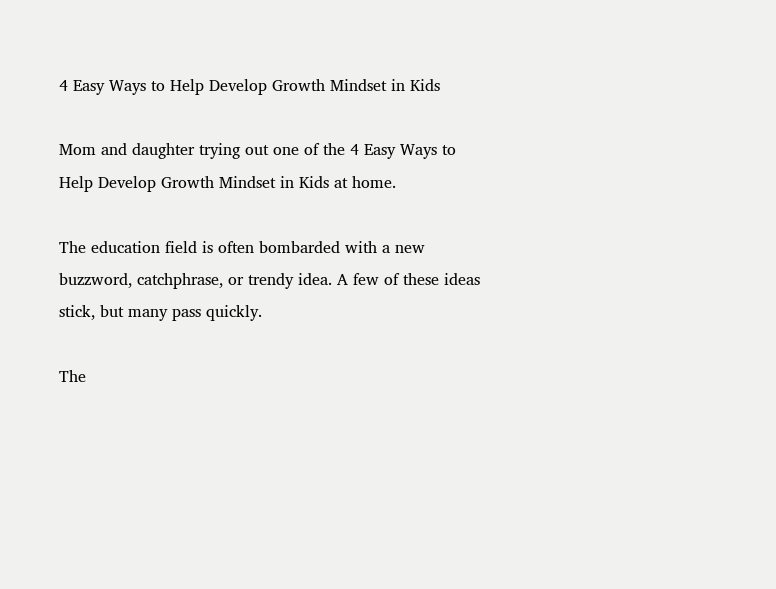4 Easy Ways to Help Develop Growth Mindset in Kids

Mom and daughter trying out one of the 4 Easy Ways to Help Develop Growth Mindset in Kids at home.

The education field is often bombarded with a new buzzword, catchphrase, or trendy idea. A few of these ideas stick, but many pass quickly.

The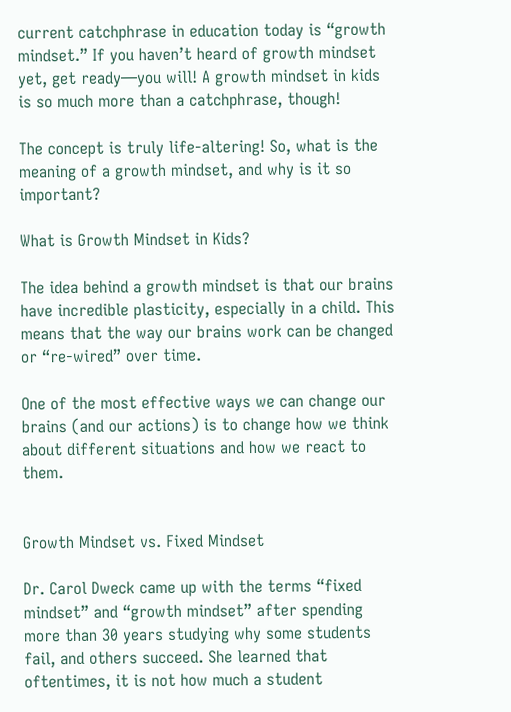current catchphrase in education today is “growth mindset.” If you haven’t heard of growth mindset yet, get ready—you will! A growth mindset in kids is so much more than a catchphrase, though!

The concept is truly life-altering! So, what is the meaning of a growth mindset, and why is it so important?

What is Growth Mindset in Kids?

The idea behind a growth mindset is that our brains have incredible plasticity, especially in a child. This means that the way our brains work can be changed or “re-wired” over time.

One of the most effective ways we can change our brains (and our actions) is to change how we think about different situations and how we react to them.


Growth Mindset vs. Fixed Mindset

Dr. Carol Dweck came up with the terms “fixed mindset” and “growth mindset” after spending more than 30 years studying why some students fail, and others succeed. She learned that oftentimes, it is not how much a student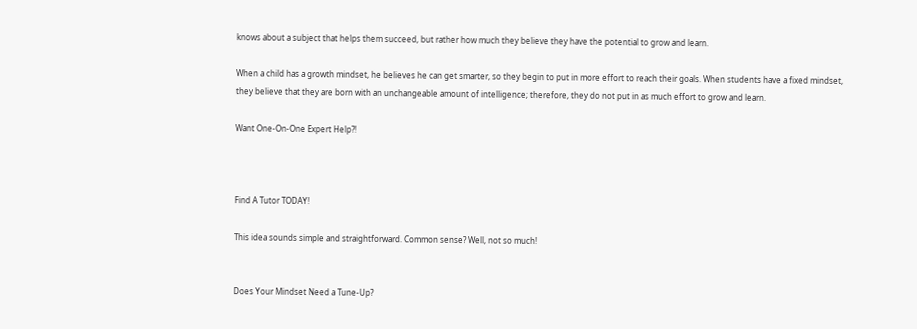knows about a subject that helps them succeed, but rather how much they believe they have the potential to grow and learn.

When a child has a growth mindset, he believes he can get smarter, so they begin to put in more effort to reach their goals. When students have a fixed mindset, they believe that they are born with an unchangeable amount of intelligence; therefore, they do not put in as much effort to grow and learn.

Want One-On-One Expert Help?!



Find A Tutor TODAY!

This idea sounds simple and straightforward. Common sense? Well, not so much!


Does Your Mindset Need a Tune-Up?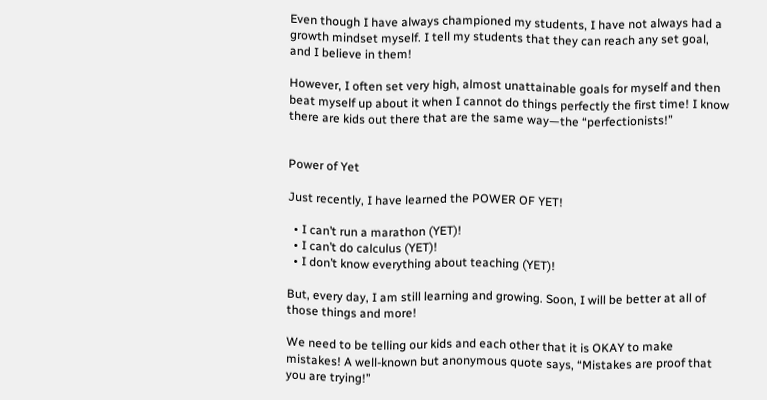Even though I have always championed my students, I have not always had a growth mindset myself. I tell my students that they can reach any set goal, and I believe in them!

However, I often set very high, almost unattainable goals for myself and then beat myself up about it when I cannot do things perfectly the first time! I know there are kids out there that are the same way—the “perfectionists!”


Power of Yet

Just recently, I have learned the POWER OF YET!

  • I can’t run a marathon (YET)!
  • I can’t do calculus (YET)!
  • I don’t know everything about teaching (YET)!

But, every day, I am still learning and growing. Soon, I will be better at all of those things and more!

We need to be telling our kids and each other that it is OKAY to make mistakes! A well-known but anonymous quote says, “Mistakes are proof that you are trying!”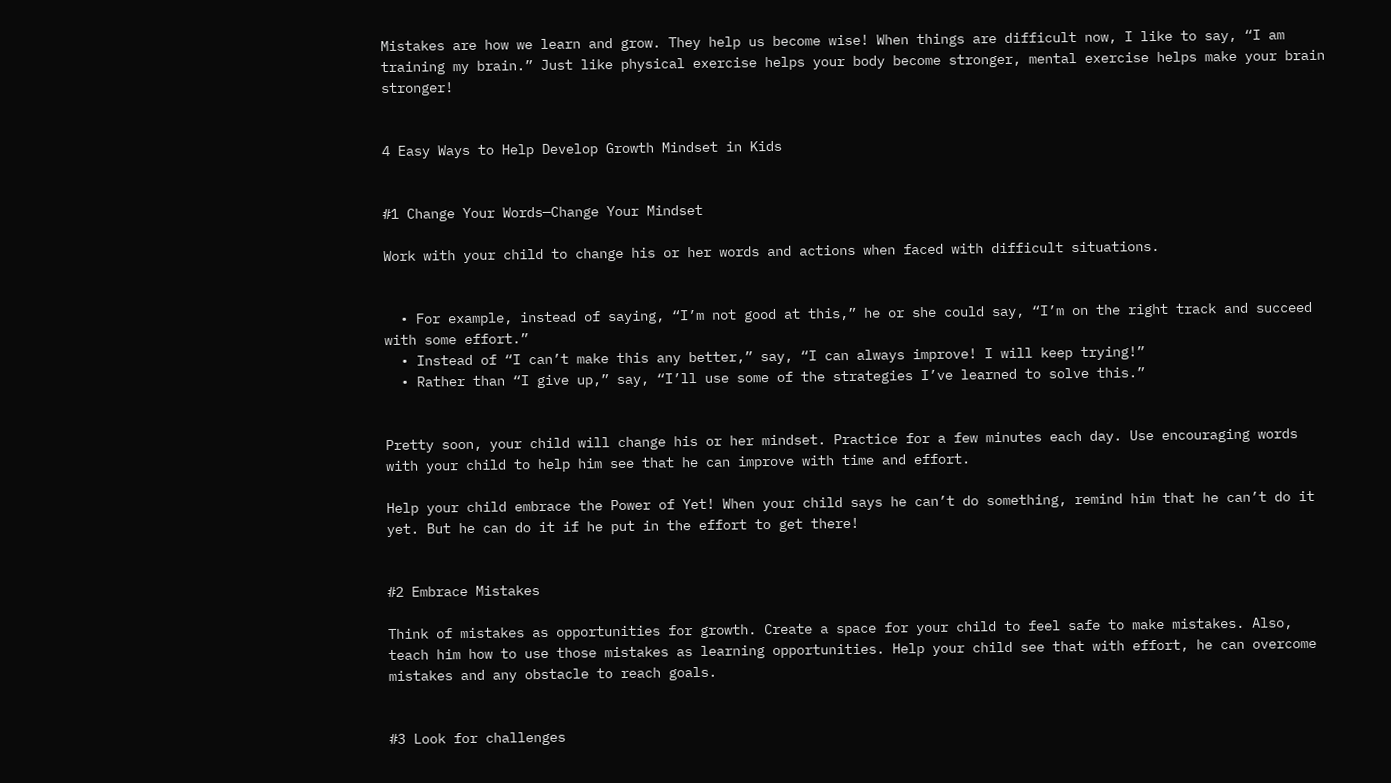Mistakes are how we learn and grow. They help us become wise! When things are difficult now, I like to say, “I am training my brain.” Just like physical exercise helps your body become stronger, mental exercise helps make your brain stronger!


4 Easy Ways to Help Develop Growth Mindset in Kids


#1 Change Your Words—Change Your Mindset

Work with your child to change his or her words and actions when faced with difficult situations.


  • For example, instead of saying, “I’m not good at this,” he or she could say, “I’m on the right track and succeed with some effort.”
  • Instead of “I can’t make this any better,” say, “I can always improve! I will keep trying!”
  • Rather than “I give up,” say, “I’ll use some of the strategies I’ve learned to solve this.”


Pretty soon, your child will change his or her mindset. Practice for a few minutes each day. Use encouraging words with your child to help him see that he can improve with time and effort.

Help your child embrace the Power of Yet! When your child says he can’t do something, remind him that he can’t do it yet. But he can do it if he put in the effort to get there!


#2 Embrace Mistakes

Think of mistakes as opportunities for growth. Create a space for your child to feel safe to make mistakes. Also, teach him how to use those mistakes as learning opportunities. Help your child see that with effort, he can overcome mistakes and any obstacle to reach goals.


#3 Look for challenges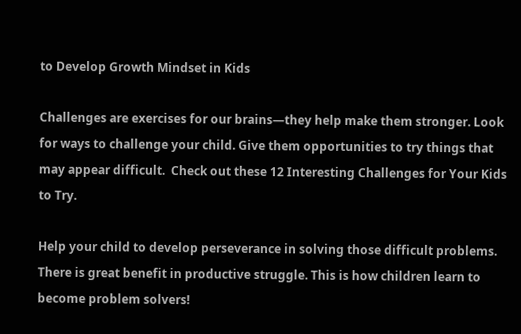to Develop Growth Mindset in Kids

Challenges are exercises for our brains—they help make them stronger. Look for ways to challenge your child. Give them opportunities to try things that may appear difficult.  Check out these 12 Interesting Challenges for Your Kids to Try.

Help your child to develop perseverance in solving those difficult problems. There is great benefit in productive struggle. This is how children learn to become problem solvers!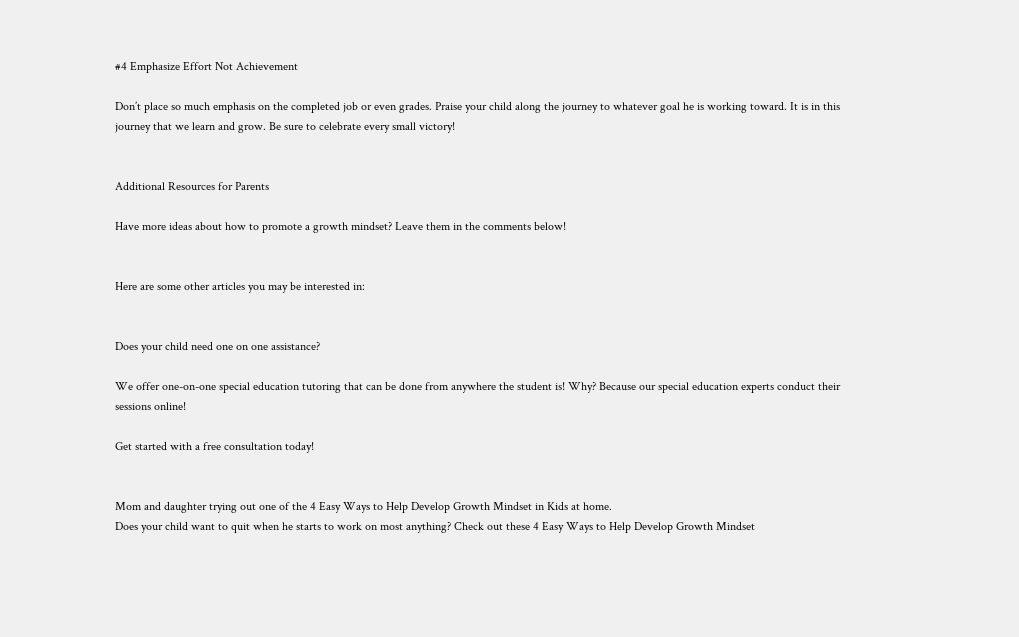#4 Emphasize Effort Not Achievement

Don’t place so much emphasis on the completed job or even grades. Praise your child along the journey to whatever goal he is working toward. It is in this journey that we learn and grow. Be sure to celebrate every small victory!


Additional Resources for Parents

Have more ideas about how to promote a growth mindset? Leave them in the comments below!


Here are some other articles you may be interested in:


Does your child need one on one assistance?

We offer one-on-one special education tutoring that can be done from anywhere the student is! Why? Because our special education experts conduct their sessions online!

Get started with a free consultation today!


Mom and daughter trying out one of the 4 Easy Ways to Help Develop Growth Mindset in Kids at home.
Does your child want to quit when he starts to work on most anything? Check out these 4 Easy Ways to Help Develop Growth Mindset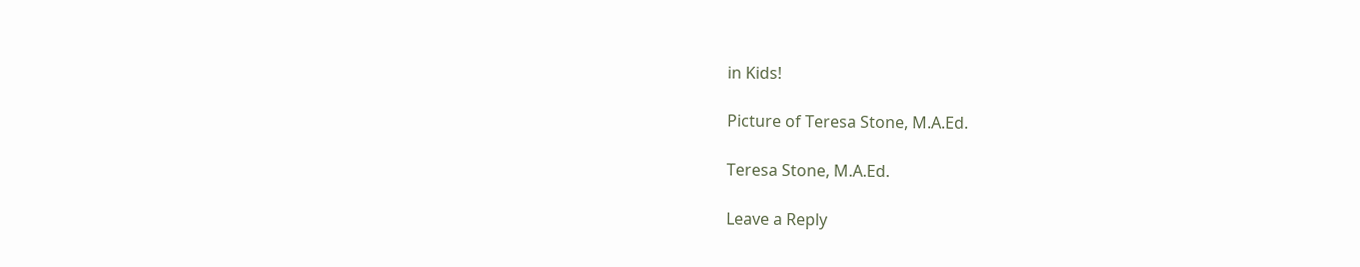in Kids!

Picture of Teresa Stone, M.A.Ed.

Teresa Stone, M.A.Ed.

Leave a Reply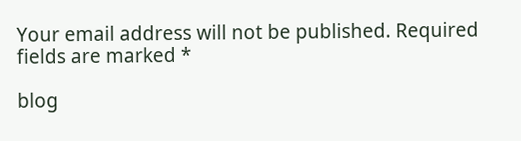Your email address will not be published. Required fields are marked *

blog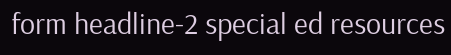form headline-2 special ed resources